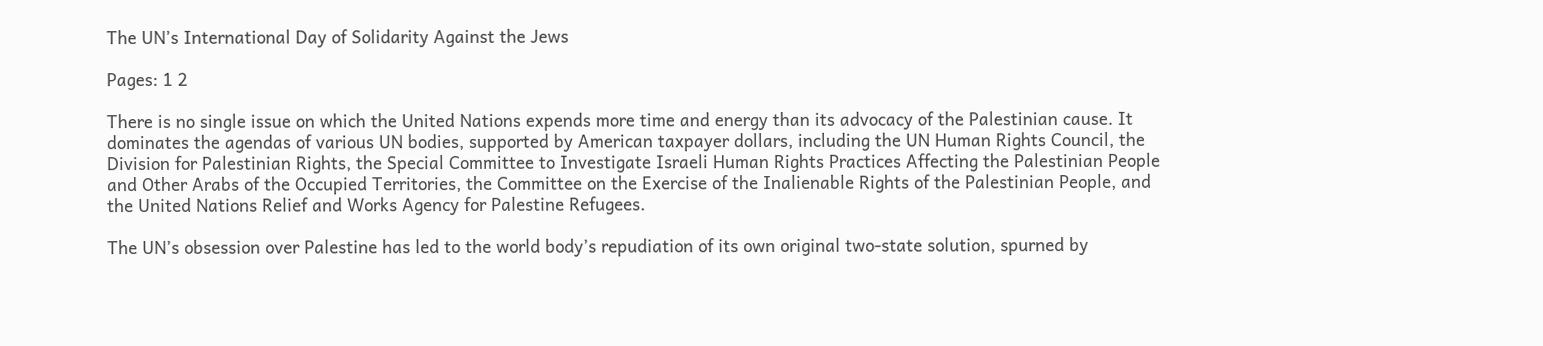The UN’s International Day of Solidarity Against the Jews

Pages: 1 2

There is no single issue on which the United Nations expends more time and energy than its advocacy of the Palestinian cause. It dominates the agendas of various UN bodies, supported by American taxpayer dollars, including the UN Human Rights Council, the Division for Palestinian Rights, the Special Committee to Investigate Israeli Human Rights Practices Affecting the Palestinian People and Other Arabs of the Occupied Territories, the Committee on the Exercise of the Inalienable Rights of the Palestinian People, and the United Nations Relief and Works Agency for Palestine Refugees.

The UN’s obsession over Palestine has led to the world body’s repudiation of its own original two-state solution, spurned by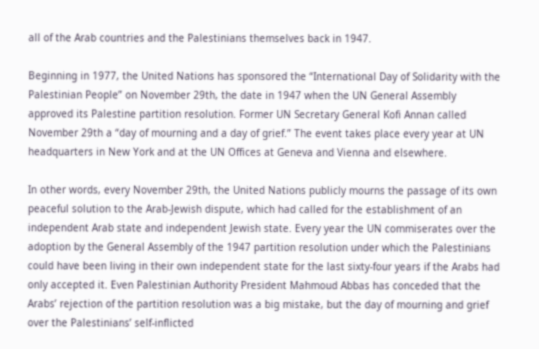all of the Arab countries and the Palestinians themselves back in 1947.

Beginning in 1977, the United Nations has sponsored the “International Day of Solidarity with the Palestinian People” on November 29th, the date in 1947 when the UN General Assembly approved its Palestine partition resolution. Former UN Secretary General Kofi Annan called November 29th a “day of mourning and a day of grief.” The event takes place every year at UN headquarters in New York and at the UN Offices at Geneva and Vienna and elsewhere.

In other words, every November 29th, the United Nations publicly mourns the passage of its own peaceful solution to the Arab-Jewish dispute, which had called for the establishment of an independent Arab state and independent Jewish state. Every year the UN commiserates over the adoption by the General Assembly of the 1947 partition resolution under which the Palestinians could have been living in their own independent state for the last sixty-four years if the Arabs had only accepted it. Even Palestinian Authority President Mahmoud Abbas has conceded that the Arabs’ rejection of the partition resolution was a big mistake, but the day of mourning and grief over the Palestinians’ self-inflicted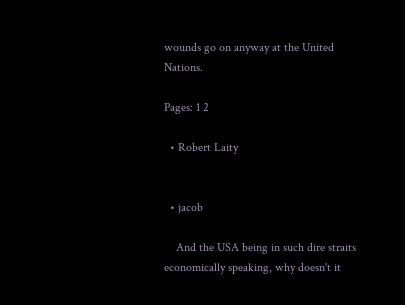wounds go on anyway at the United Nations.

Pages: 1 2

  • Robert Laity


  • jacob

    And the USA being in such dire straits economically speaking, why doesn't it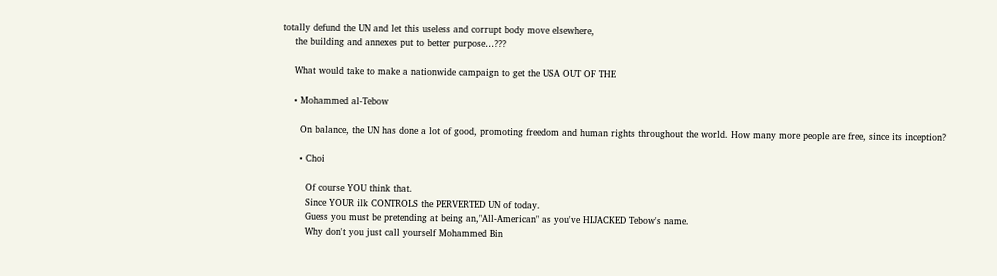totally defund the UN and let this useless and corrupt body move elsewhere,
    the building and annexes put to better purpose…???

    What would take to make a nationwide campaign to get the USA OUT OF THE

    • Mohammed al-Tebow

      On balance, the UN has done a lot of good, promoting freedom and human rights throughout the world. How many more people are free, since its inception?

      • Choi

        Of course YOU think that.
        Since YOUR ilk CONTROLS the PERVERTED UN of today.
        Guess you must be pretending at being an,"All-American" as you've HIJACKED Tebow's name.
        Why don't you just call yourself Mohammed Bin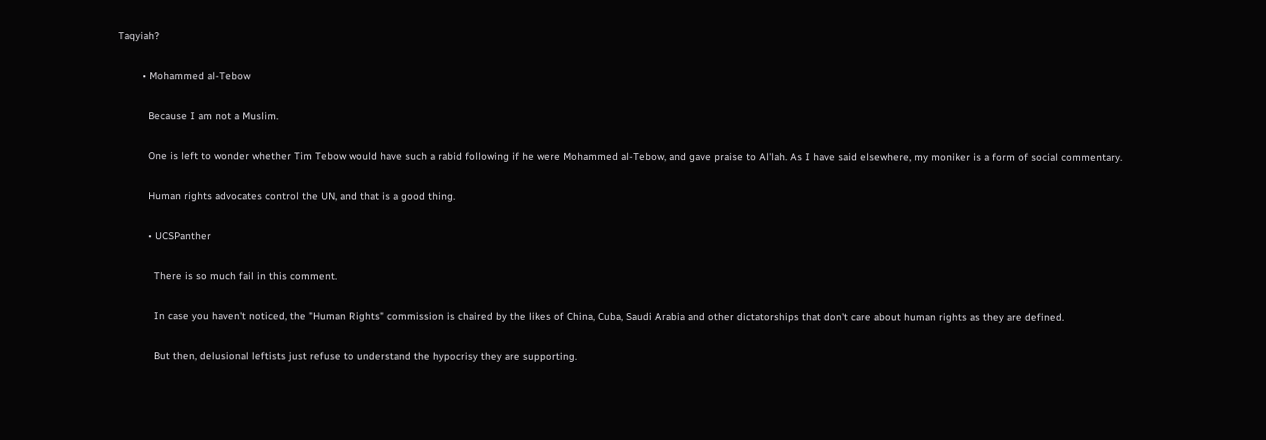Taqyiah?

        • Mohammed al-Tebow

          Because I am not a Muslim.

          One is left to wonder whether Tim Tebow would have such a rabid following if he were Mohammed al-Tebow, and gave praise to Al'lah. As I have said elsewhere, my moniker is a form of social commentary.

          Human rights advocates control the UN, and that is a good thing.

          • UCSPanther

            There is so much fail in this comment.

            In case you haven't noticed, the "Human Rights" commission is chaired by the likes of China, Cuba, Saudi Arabia and other dictatorships that don't care about human rights as they are defined.

            But then, delusional leftists just refuse to understand the hypocrisy they are supporting.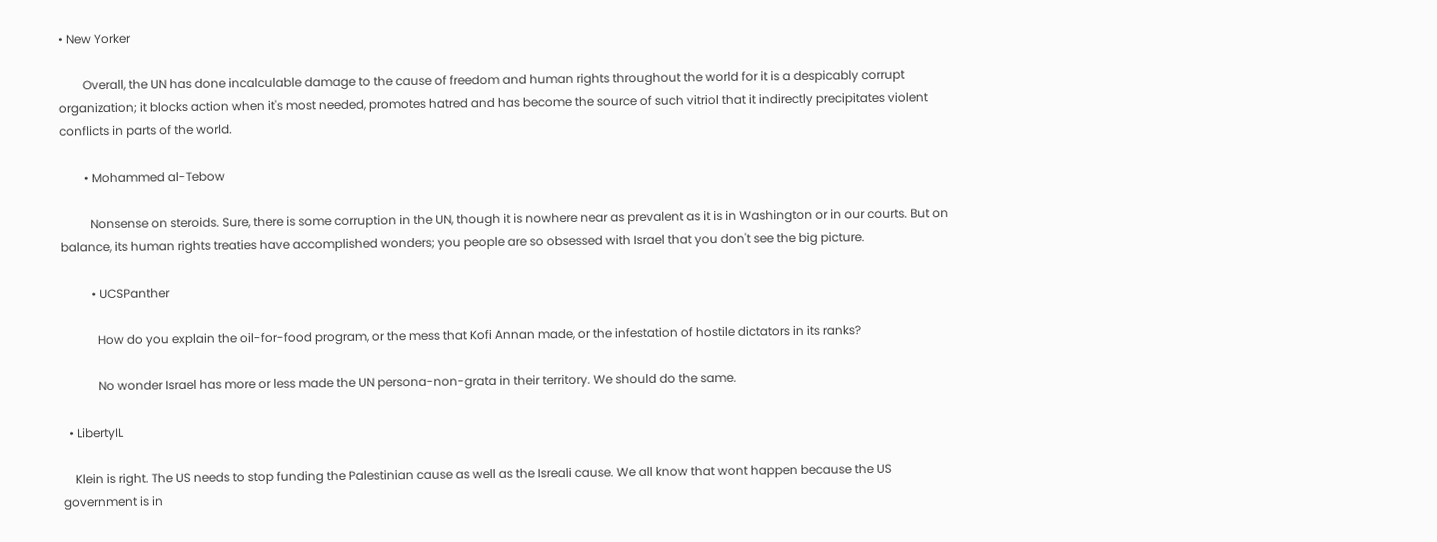• New Yorker

        Overall, the UN has done incalculable damage to the cause of freedom and human rights throughout the world for it is a despicably corrupt organization; it blocks action when it's most needed, promotes hatred and has become the source of such vitriol that it indirectly precipitates violent conflicts in parts of the world.

        • Mohammed al-Tebow

          Nonsense on steroids. Sure, there is some corruption in the UN, though it is nowhere near as prevalent as it is in Washington or in our courts. But on balance, its human rights treaties have accomplished wonders; you people are so obsessed with Israel that you don't see the big picture.

          • UCSPanther

            How do you explain the oil-for-food program, or the mess that Kofi Annan made, or the infestation of hostile dictators in its ranks?

            No wonder Israel has more or less made the UN persona-non-grata in their territory. We should do the same.

  • LibertyIL

    Klein is right. The US needs to stop funding the Palestinian cause as well as the Isreali cause. We all know that wont happen because the US government is in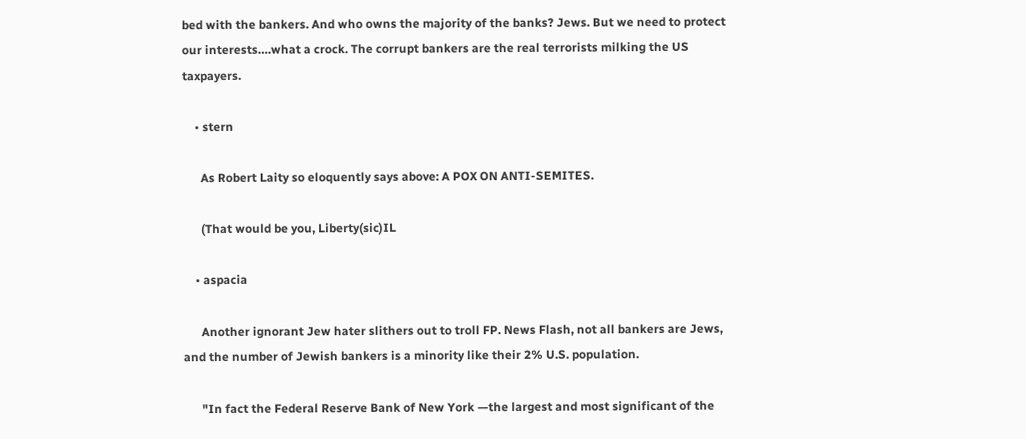bed with the bankers. And who owns the majority of the banks? Jews. But we need to protect our interests….what a crock. The corrupt bankers are the real terrorists milking the US taxpayers.

    • stern

      As Robert Laity so eloquently says above: A POX ON ANTI-SEMITES.

      (That would be you, Liberty(sic)IL

    • aspacia

      Another ignorant Jew hater slithers out to troll FP. News Flash, not all bankers are Jews, and the number of Jewish bankers is a minority like their 2% U.S. population.

      "In fact the Federal Reserve Bank of New York —the largest and most significant of the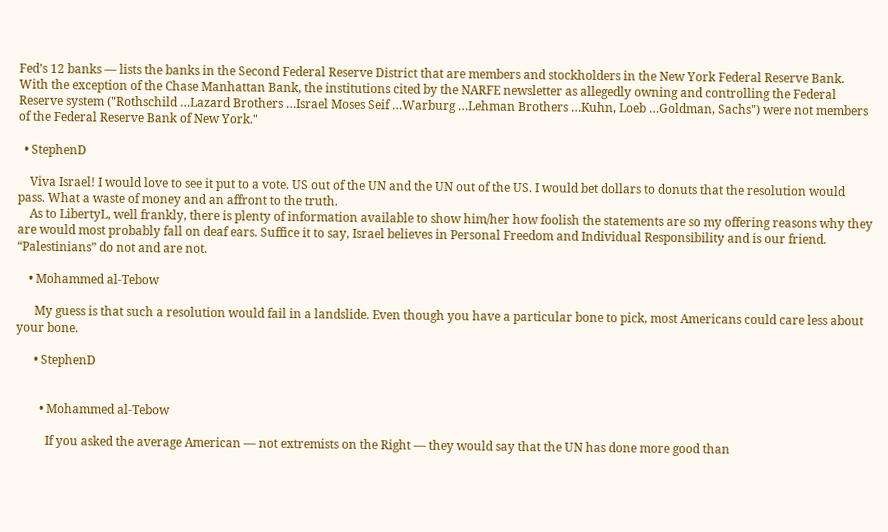Fed’s 12 banks — lists the banks in the Second Federal Reserve District that are members and stockholders in the New York Federal Reserve Bank. With the exception of the Chase Manhattan Bank, the institutions cited by the NARFE newsletter as allegedly owning and controlling the Federal Reserve system ("Rothschild …Lazard Brothers …Israel Moses Seif …Warburg …Lehman Brothers …Kuhn, Loeb …Goldman, Sachs") were not members of the Federal Reserve Bank of New York."

  • StephenD

    Viva Israel! I would love to see it put to a vote. US out of the UN and the UN out of the US. I would bet dollars to donuts that the resolution would pass. What a waste of money and an affront to the truth.
    As to LibertyL, well frankly, there is plenty of information available to show him/her how foolish the statements are so my offering reasons why they are would most probably fall on deaf ears. Suffice it to say, Israel believes in Personal Freedom and Individual Responsibility and is our friend. “Palestinians” do not and are not.

    • Mohammed al-Tebow

      My guess is that such a resolution would fail in a landslide. Even though you have a particular bone to pick, most Americans could care less about your bone.

      • StephenD


        • Mohammed al-Tebow

          If you asked the average American — not extremists on the Right — they would say that the UN has done more good than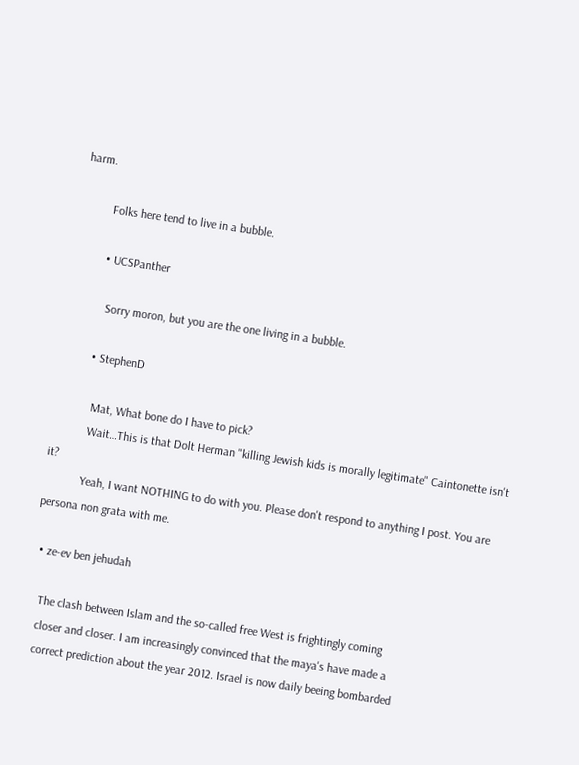harm.

          Folks here tend to live in a bubble.

          • UCSPanther

            Sorry moron, but you are the one living in a bubble.

          • StephenD

            Mat, What bone do I have to pick?
            Wait…This is that Dolt Herman "killing Jewish kids is morally legitimate" Caintonette isn't it?
            Yeah, I want NOTHING to do with you. Please don't respond to anything I post. You are persona non grata with me.

  • ze-ev ben jehudah

    The clash between Islam and the so-called free West is frightingly coming
    closer and closer. I am increasingly convinced that the maya's have made a
    correct prediction about the year 2012. Israel is now daily beeing bombarded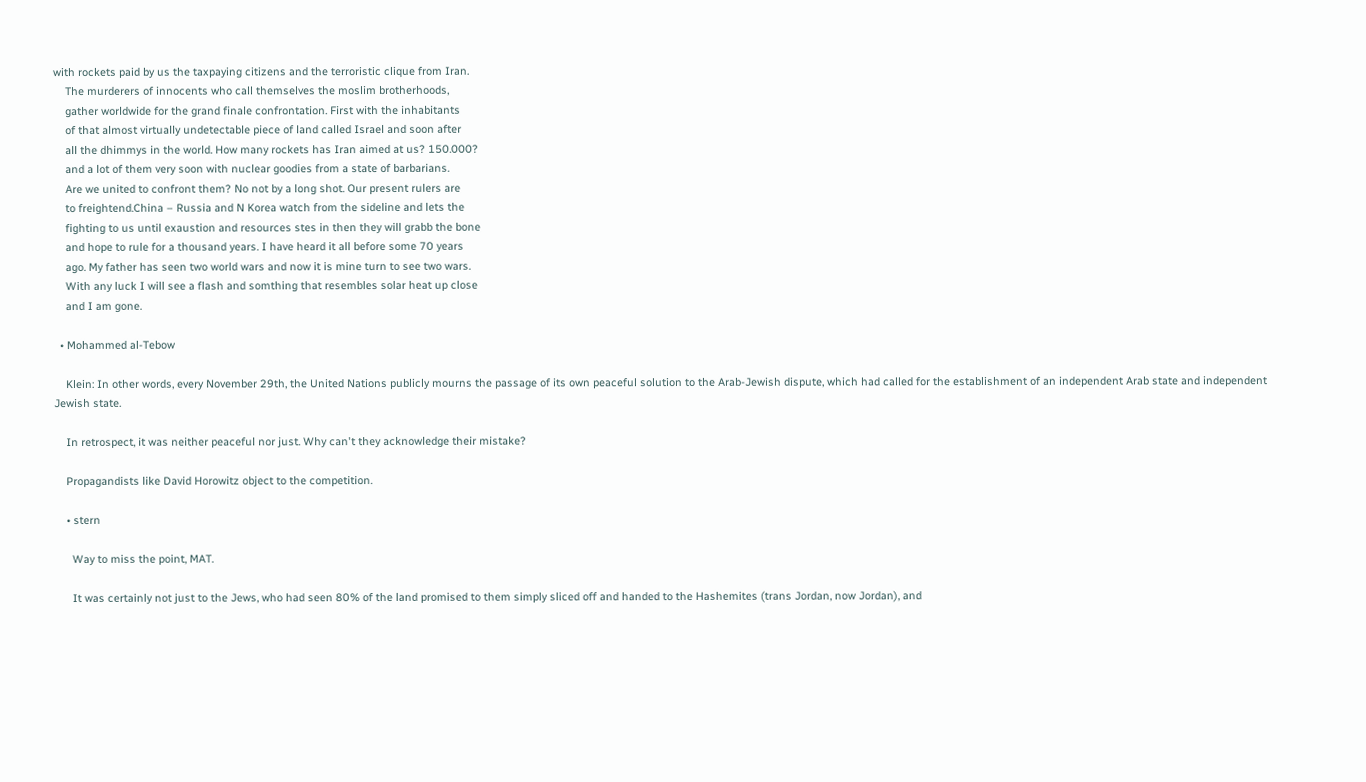with rockets paid by us the taxpaying citizens and the terroristic clique from Iran.
    The murderers of innocents who call themselves the moslim brotherhoods,
    gather worldwide for the grand finale confrontation. First with the inhabitants
    of that almost virtually undetectable piece of land called Israel and soon after
    all the dhimmys in the world. How many rockets has Iran aimed at us? 150.000?
    and a lot of them very soon with nuclear goodies from a state of barbarians.
    Are we united to confront them? No not by a long shot. Our present rulers are
    to freightend.China – Russia and N Korea watch from the sideline and lets the
    fighting to us until exaustion and resources stes in then they will grabb the bone
    and hope to rule for a thousand years. I have heard it all before some 70 years
    ago. My father has seen two world wars and now it is mine turn to see two wars.
    With any luck I will see a flash and somthing that resembles solar heat up close
    and I am gone.

  • Mohammed al-Tebow

    Klein: In other words, every November 29th, the United Nations publicly mourns the passage of its own peaceful solution to the Arab-Jewish dispute, which had called for the establishment of an independent Arab state and independent Jewish state.

    In retrospect, it was neither peaceful nor just. Why can't they acknowledge their mistake?

    Propagandists like David Horowitz object to the competition.

    • stern

      Way to miss the point, MAT.

      It was certainly not just to the Jews, who had seen 80% of the land promised to them simply sliced off and handed to the Hashemites (trans Jordan, now Jordan), and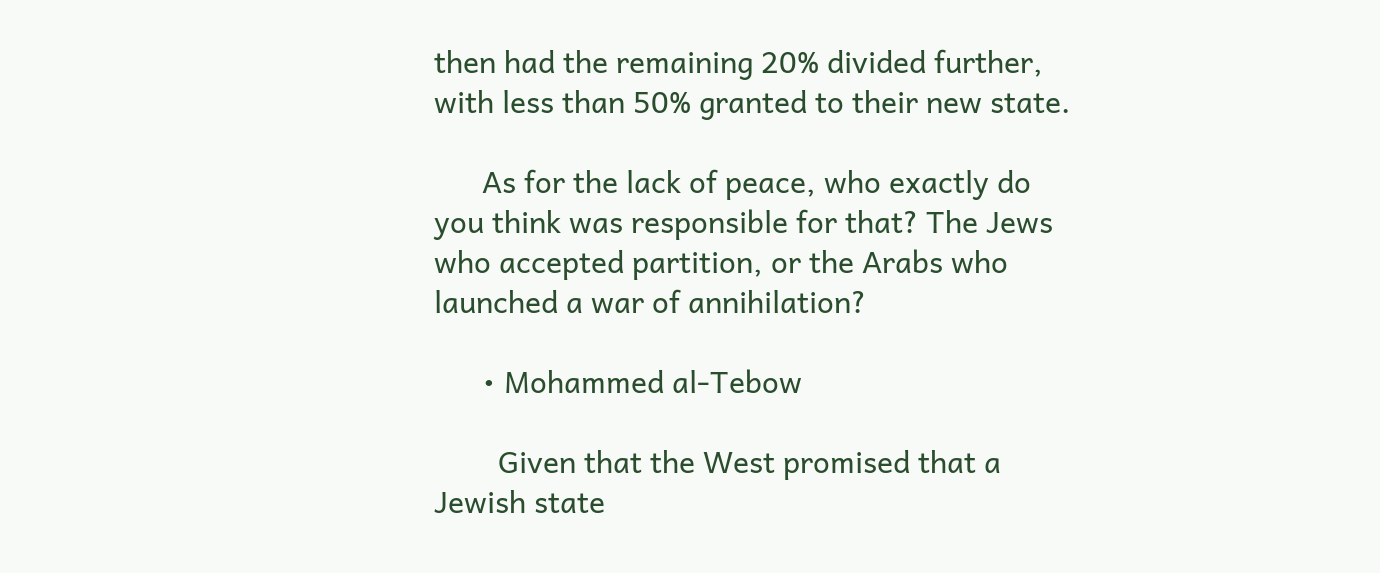then had the remaining 20% divided further, with less than 50% granted to their new state.

      As for the lack of peace, who exactly do you think was responsible for that? The Jews who accepted partition, or the Arabs who launched a war of annihilation?

      • Mohammed al-Tebow

        Given that the West promised that a Jewish state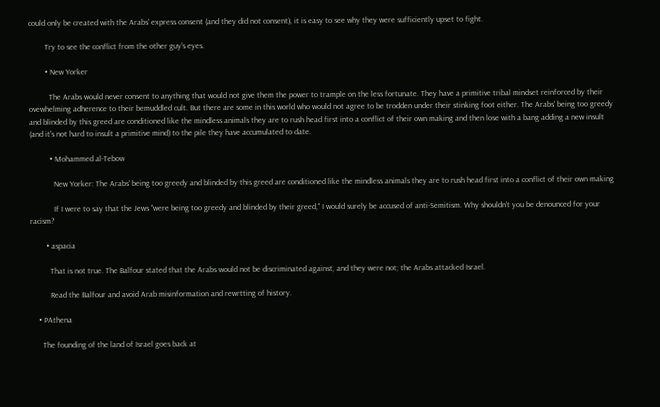could only be created with the Arabs' express consent (and they did not consent), it is easy to see why they were sufficiently upset to fight.

        Try to see the conflict from the other guy's eyes.

        • New Yorker

          The Arabs would never consent to anything that would not give them the power to trample on the less fortunate. They have a primitive tribal mindset reinforced by their ovewhelming adherence to their bemuddled cult. But there are some in this world who would not agree to be trodden under their stinking foot either. The Arabs' being too greedy and blinded by this greed are conditioned like the mindless animals they are to rush head first into a conflict of their own making and then lose with a bang adding a new insult (and it's not hard to insult a primitive mind) to the pile they have accumulated to date.

          • Mohammed al-Tebow

            New Yorker: The Arabs' being too greedy and blinded by this greed are conditioned like the mindless animals they are to rush head first into a conflict of their own making

            If I were to say that the Jews "were being too greedy and blinded by their greed," I would surely be accused of anti-Semitism. Why shouldn't you be denounced for your racism?

        • aspacia

          That is not true. The Balfour stated that the Arabs would not be discriminated against, and they were not; the Arabs attacked Israel.

          Read the Balfour and avoid Arab misinformation and rewrtting of history.

    • PAthena

      The founding of the land of Israel goes back at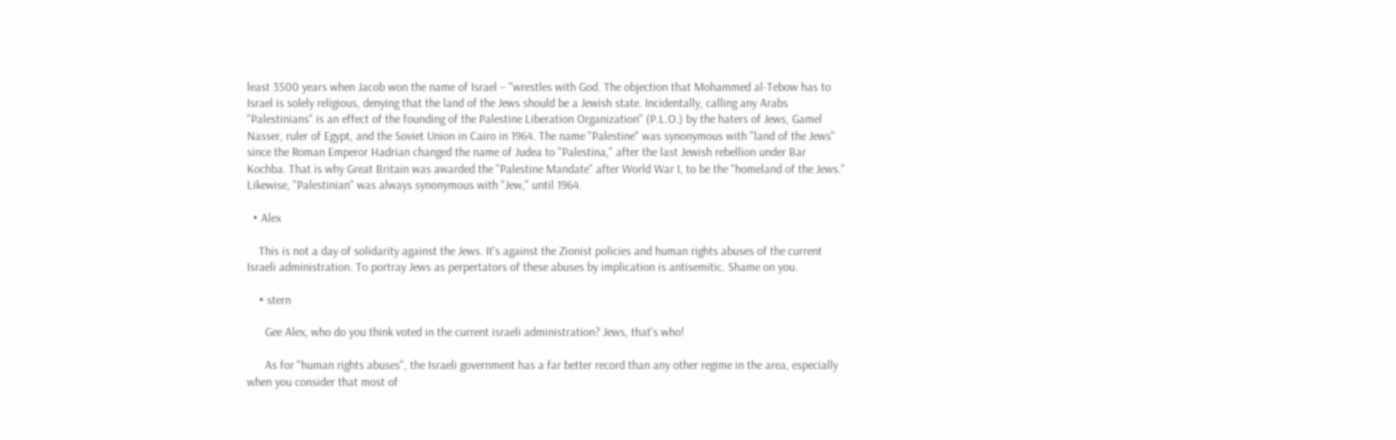least 3500 years when Jacob won the name of Israel – "wrestles with God. The objection that Mohammed al-Tebow has to Israel is solely religious, denying that the land of the Jews should be a Jewish state. Incidentally, calling any Arabs "Palestinians" is an effect of the founding of the Palestine Liberation Organization" (P.L.O.) by the haters of Jews, Gamel Nasser, ruler of Egypt, and the Soviet Union in Cairo in 1964. The name "Palestine" was synonymous with "land of the Jews" since the Roman Emperor Hadrian changed the name of Judea to "Palestina," after the last Jewish rebellion under Bar Kochba. That is why Great Britain was awarded the "Palestine Mandate" after World War I, to be the "homeland of the Jews." Likewise, "Palestinian" was always synonymous with "Jew," until 1964.

  • Alex

    This is not a day of solidarity against the Jews. It's against the Zionist policies and human rights abuses of the current Israeli administration. To portray Jews as perpertators of these abuses by implication is antisemitic. Shame on you.

    • stern

      Gee Alex, who do you think voted in the current israeli administration? Jews, that's who!

      As for "human rights abuses", the Israeli government has a far better record than any other regime in the area, especially when you consider that most of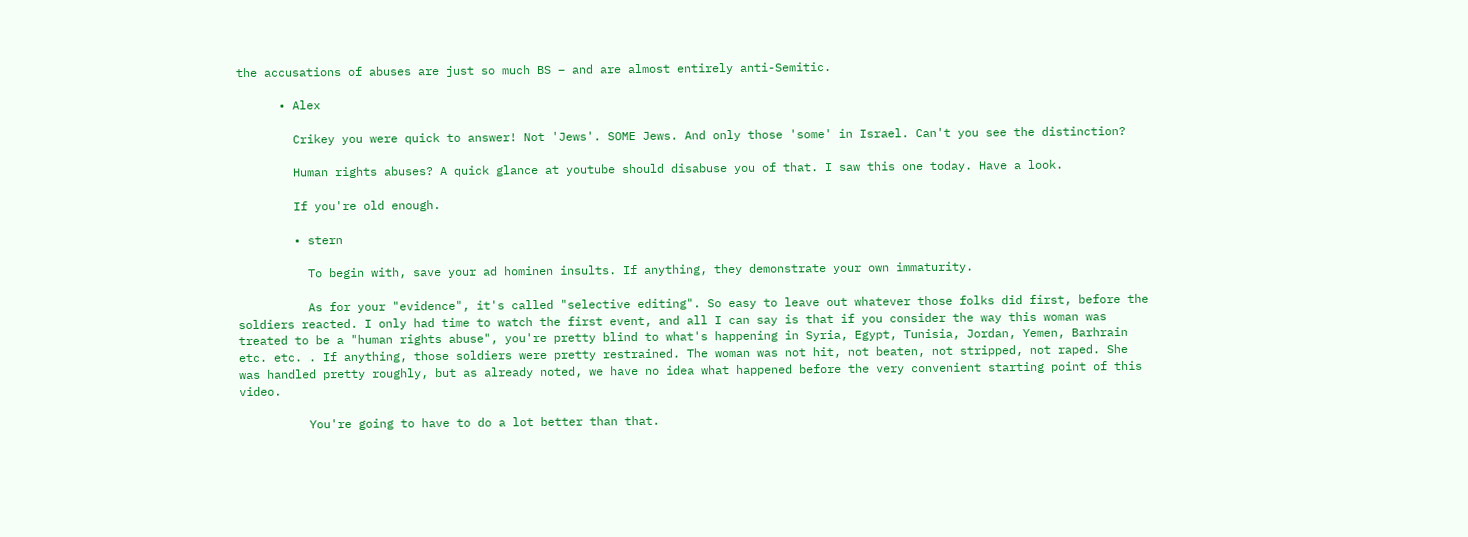the accusations of abuses are just so much BS – and are almost entirely anti-Semitic.

      • Alex

        Crikey you were quick to answer! Not 'Jews'. SOME Jews. And only those 'some' in Israel. Can't you see the distinction?

        Human rights abuses? A quick glance at youtube should disabuse you of that. I saw this one today. Have a look.

        If you're old enough.

        • stern

          To begin with, save your ad hominen insults. If anything, they demonstrate your own immaturity.

          As for your "evidence", it's called "selective editing". So easy to leave out whatever those folks did first, before the soldiers reacted. I only had time to watch the first event, and all I can say is that if you consider the way this woman was treated to be a "human rights abuse", you're pretty blind to what's happening in Syria, Egypt, Tunisia, Jordan, Yemen, Barhrain etc. etc. . If anything, those soldiers were pretty restrained. The woman was not hit, not beaten, not stripped, not raped. She was handled pretty roughly, but as already noted, we have no idea what happened before the very convenient starting point of this video.

          You're going to have to do a lot better than that.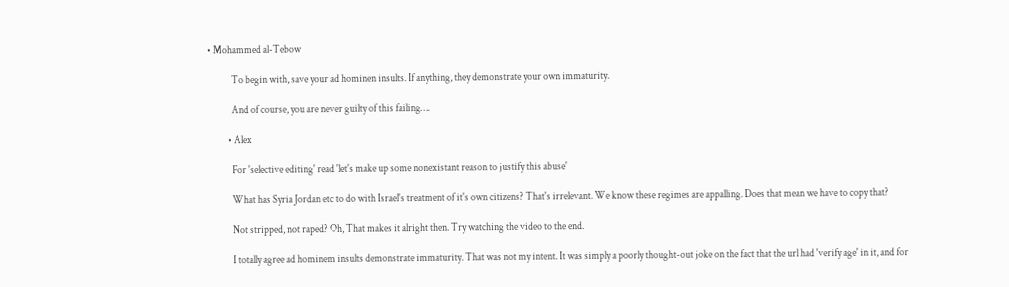• Mohammed al-Tebow

            To begin with, save your ad hominen insults. If anything, they demonstrate your own immaturity.

            And of course, you are never guilty of this failing….

          • Alex

            For 'selective editing' read 'let's make up some nonexistant reason to justify this abuse'

            What has Syria Jordan etc to do with Israel's treatment of it's own citizens? That's irrelevant. We know these regimes are appalling. Does that mean we have to copy that?

            Not stripped, not raped? Oh, That makes it alright then. Try watching the video to the end.

            I totally agree ad hominem insults demonstrate immaturity. That was not my intent. It was simply a poorly thought-out joke on the fact that the url had 'verify age' in it, and for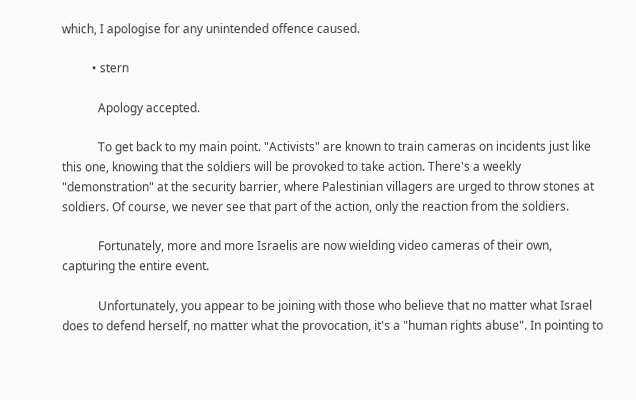which, I apologise for any unintended offence caused.

          • stern

            Apology accepted.

            To get back to my main point. "Activists" are known to train cameras on incidents just like this one, knowing that the soldiers will be provoked to take action. There's a weekly "demonstration" at the security barrier, where Palestinian villagers are urged to throw stones at soldiers. Of course, we never see that part of the action, only the reaction from the soldiers.

            Fortunately, more and more Israelis are now wielding video cameras of their own, capturing the entire event.

            Unfortunately, you appear to be joining with those who believe that no matter what Israel does to defend herself, no matter what the provocation, it's a "human rights abuse". In pointing to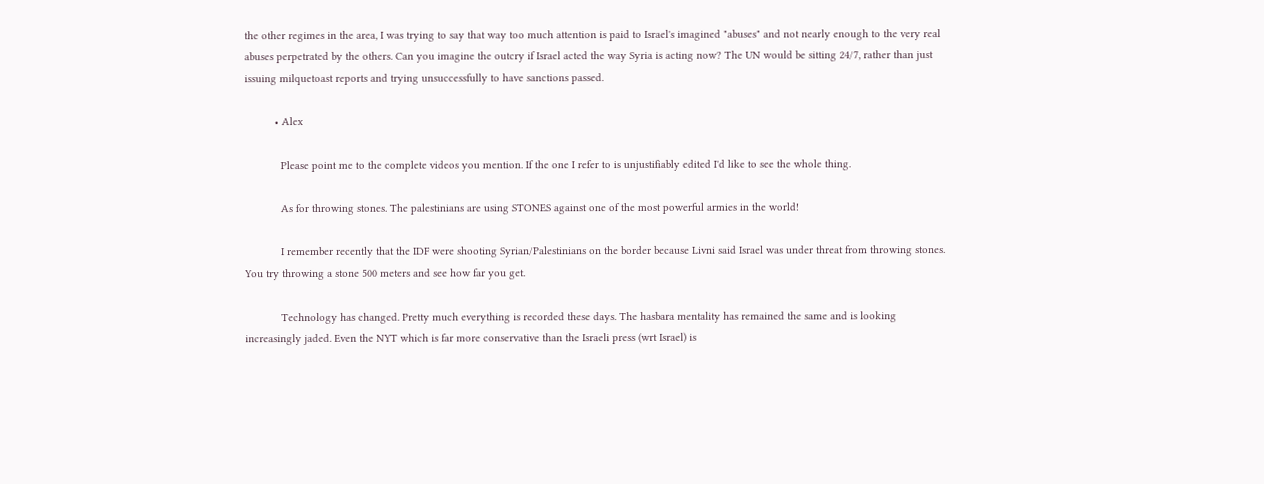the other regimes in the area, I was trying to say that way too much attention is paid to Israel's imagined "abuses" and not nearly enough to the very real abuses perpetrated by the others. Can you imagine the outcry if Israel acted the way Syria is acting now? The UN would be sitting 24/7, rather than just issuing milquetoast reports and trying unsuccessfully to have sanctions passed.

          • Alex

            Please point me to the complete videos you mention. If the one I refer to is unjustifiably edited I'd like to see the whole thing.

            As for throwing stones. The palestinians are using STONES against one of the most powerful armies in the world!

            I remember recently that the IDF were shooting Syrian/Palestinians on the border because Livni said Israel was under threat from throwing stones. You try throwing a stone 500 meters and see how far you get.

            Technology has changed. Pretty much everything is recorded these days. The hasbara mentality has remained the same and is looking increasingly jaded. Even the NYT which is far more conservative than the Israeli press (wrt Israel) is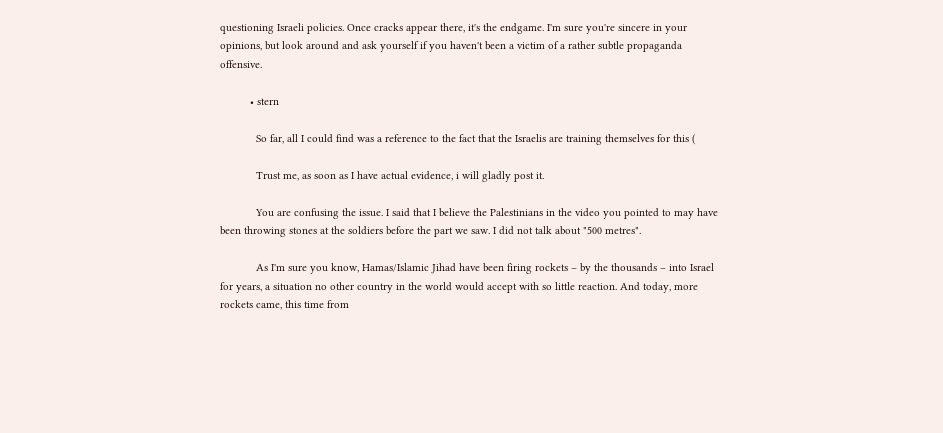questioning Israeli policies. Once cracks appear there, it's the endgame. I'm sure you're sincere in your opinions, but look around and ask yourself if you haven't been a victim of a rather subtle propaganda offensive.

          • stern

            So far, all I could find was a reference to the fact that the Israelis are training themselves for this (

            Trust me, as soon as I have actual evidence, i will gladly post it.

            You are confusing the issue. I said that I believe the Palestinians in the video you pointed to may have been throwing stones at the soldiers before the part we saw. I did not talk about "500 metres".

            As I'm sure you know, Hamas/Islamic Jihad have been firing rockets – by the thousands – into Israel for years, a situation no other country in the world would accept with so little reaction. And today, more rockets came, this time from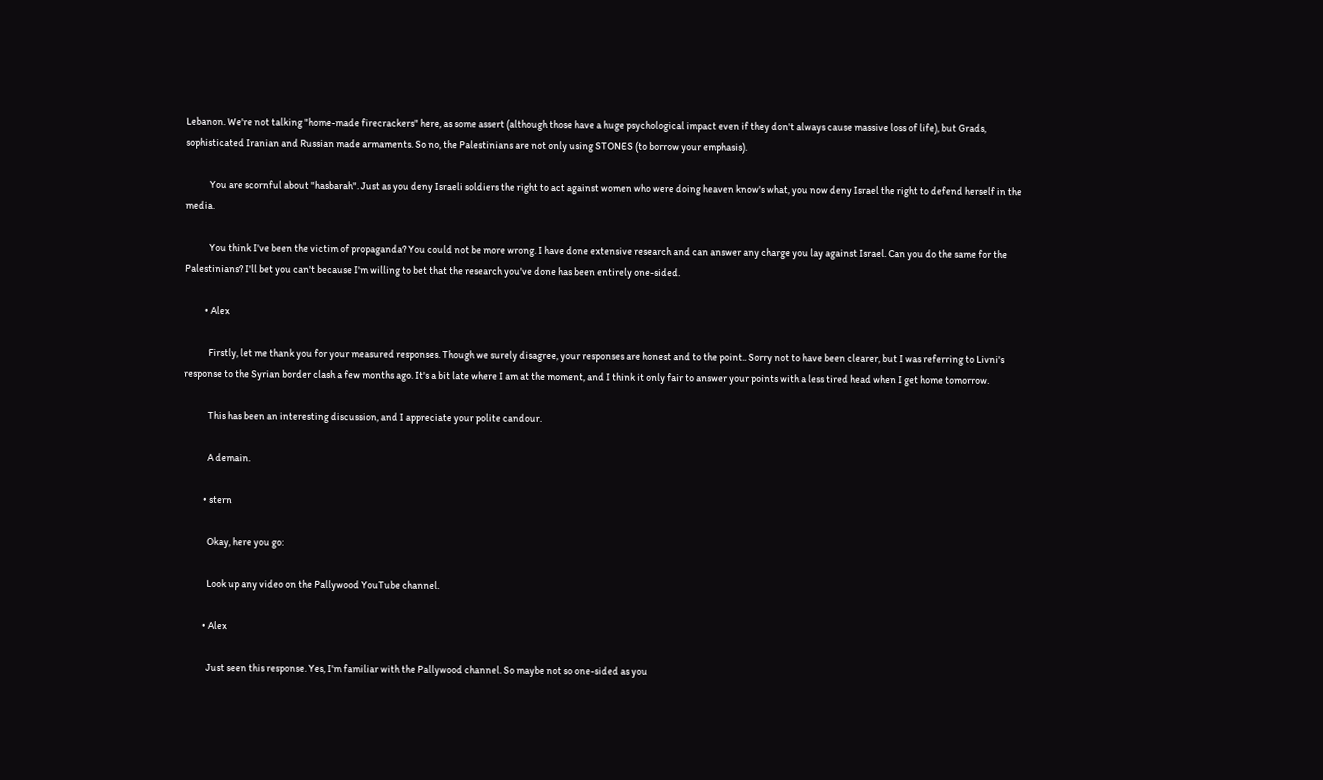Lebanon. We're not talking "home-made firecrackers" here, as some assert (although those have a huge psychological impact even if they don't always cause massive loss of life), but Grads, sophisticated Iranian and Russian made armaments. So no, the Palestinians are not only using STONES (to borrow your emphasis).

            You are scornful about "hasbarah". Just as you deny Israeli soldiers the right to act against women who were doing heaven know's what, you now deny Israel the right to defend herself in the media.

            You think I've been the victim of propaganda? You could not be more wrong. I have done extensive research and can answer any charge you lay against Israel. Can you do the same for the Palestinians? I'll bet you can't because I'm willing to bet that the research you've done has been entirely one-sided.

          • Alex

            Firstly, let me thank you for your measured responses. Though we surely disagree, your responses are honest and to the point.. Sorry not to have been clearer, but I was referring to Livni's response to the Syrian border clash a few months ago. It's a bit late where I am at the moment, and I think it only fair to answer your points with a less tired head when I get home tomorrow.

            This has been an interesting discussion, and I appreciate your polite candour.

            A demain.

          • stern

            Okay, here you go:

            Look up any video on the Pallywood YouTube channel.

          • Alex

            Just seen this response. Yes, I'm familiar with the Pallywood channel. So maybe not so one-sided as you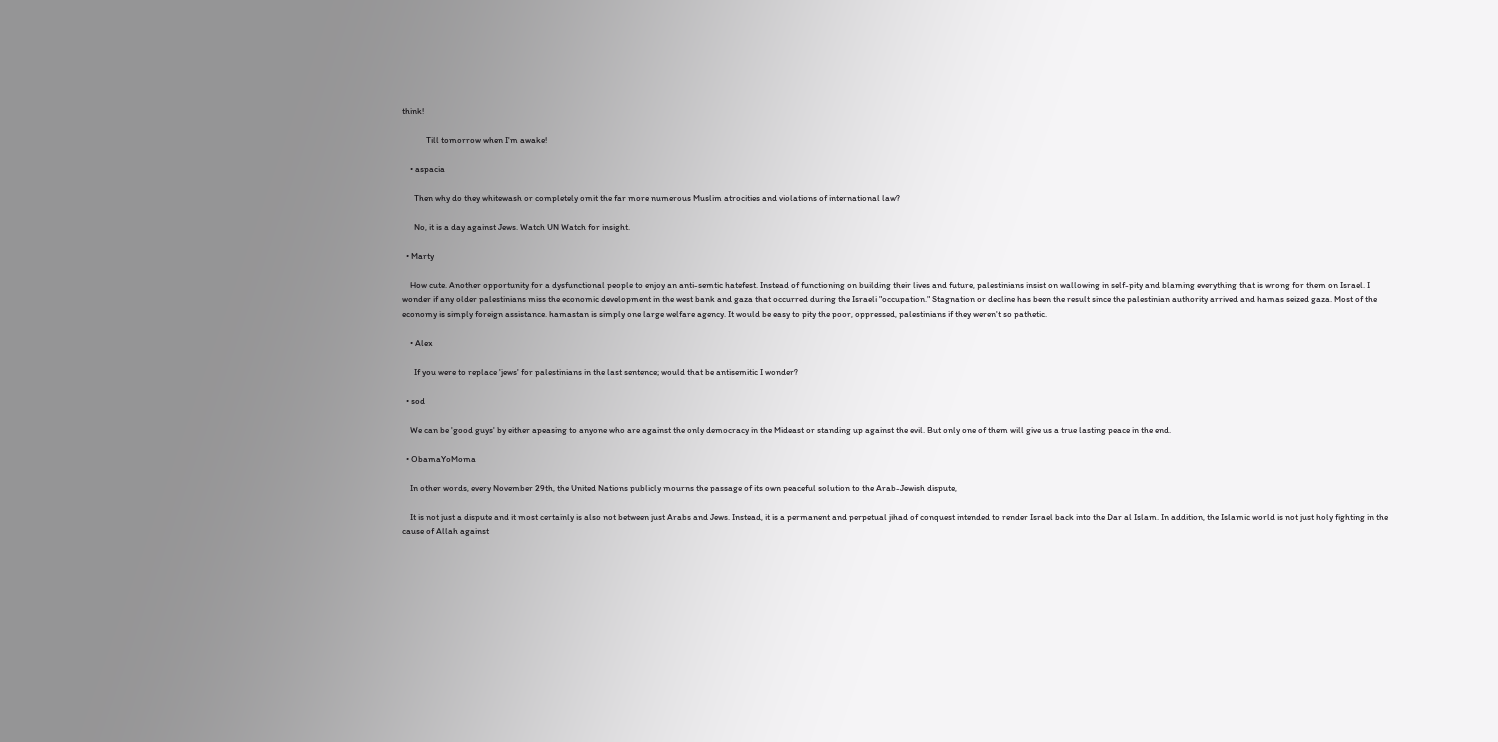think!

            Till tomorrow when I'm awake!

    • aspacia

      Then why do they whitewash or completely omit the far more numerous Muslim atrocities and violations of international law?

      No, it is a day against Jews. Watch UN Watch for insight.

  • Marty

    How cute. Another opportunity for a dysfunctional people to enjoy an anti-semtic hatefest. Instead of functioning on building their lives and future, palestinians insist on wallowing in self-pity and blaming everything that is wrong for them on Israel. I wonder if any older palestinians miss the economic development in the west bank and gaza that occurred during the Israeli "occupation." Stagnation or decline has been the result since the palestinian authority arrived and hamas seized gaza. Most of the economy is simply foreign assistance. hamastan is simply one large welfare agency. It would be easy to pity the poor, oppressed, palestinians if they weren't so pathetic.

    • Alex

      If you were to replace 'jews' for palestinians in the last sentence; would that be antisemitic I wonder?

  • sod

    We can be 'good guys' by either apeasing to anyone who are against the only democracy in the Mideast or standing up against the evil. But only one of them will give us a true lasting peace in the end.

  • ObamaYoMoma

    In other words, every November 29th, the United Nations publicly mourns the passage of its own peaceful solution to the Arab-Jewish dispute,

    It is not just a dispute and it most certainly is also not between just Arabs and Jews. Instead, it is a permanent and perpetual jihad of conquest intended to render Israel back into the Dar al Islam. In addition, the Islamic world is not just holy fighting in the cause of Allah against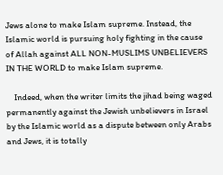Jews alone to make Islam supreme. Instead, the Islamic world is pursuing holy fighting in the cause of Allah against ALL NON-MUSLIMS UNBELIEVERS IN THE WORLD to make Islam supreme.

    Indeed, when the writer limits the jihad being waged permanently against the Jewish unbelievers in Israel by the Islamic world as a dispute between only Arabs and Jews, it is totally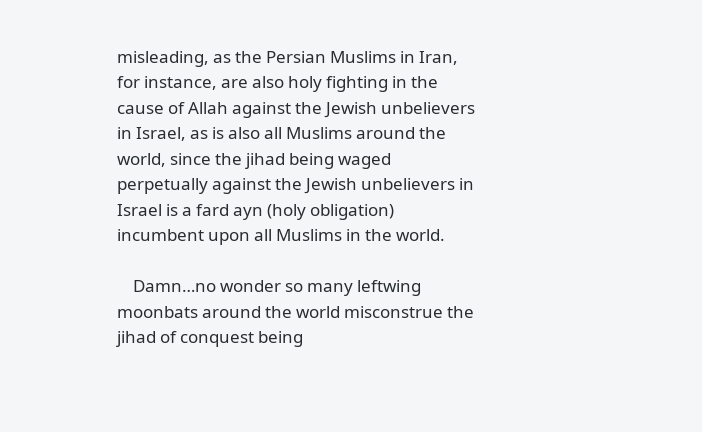misleading, as the Persian Muslims in Iran, for instance, are also holy fighting in the cause of Allah against the Jewish unbelievers in Israel, as is also all Muslims around the world, since the jihad being waged perpetually against the Jewish unbelievers in Israel is a fard ayn (holy obligation) incumbent upon all Muslims in the world.

    Damn…no wonder so many leftwing moonbats around the world misconstrue the jihad of conquest being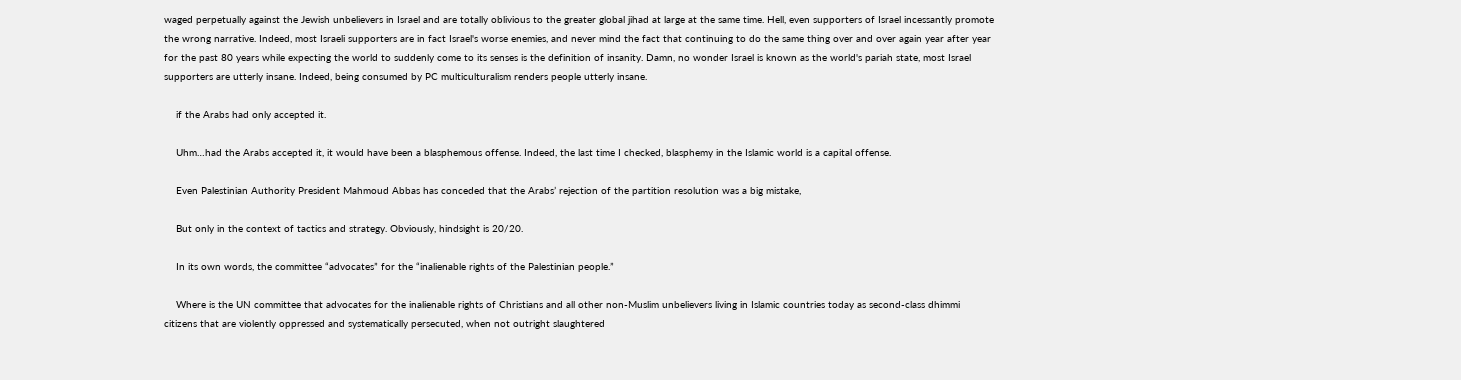waged perpetually against the Jewish unbelievers in Israel and are totally oblivious to the greater global jihad at large at the same time. Hell, even supporters of Israel incessantly promote the wrong narrative. Indeed, most Israeli supporters are in fact Israel's worse enemies, and never mind the fact that continuing to do the same thing over and over again year after year for the past 80 years while expecting the world to suddenly come to its senses is the definition of insanity. Damn, no wonder Israel is known as the world's pariah state, most Israel supporters are utterly insane. Indeed, being consumed by PC multiculturalism renders people utterly insane.

    if the Arabs had only accepted it.

    Uhm…had the Arabs accepted it, it would have been a blasphemous offense. Indeed, the last time I checked, blasphemy in the Islamic world is a capital offense.

    Even Palestinian Authority President Mahmoud Abbas has conceded that the Arabs’ rejection of the partition resolution was a big mistake,

    But only in the context of tactics and strategy. Obviously, hindsight is 20/20.

    In its own words, the committee “advocates” for the “inalienable rights of the Palestinian people.”

    Where is the UN committee that advocates for the inalienable rights of Christians and all other non-Muslim unbelievers living in Islamic countries today as second-class dhimmi citizens that are violently oppressed and systematically persecuted, when not outright slaughtered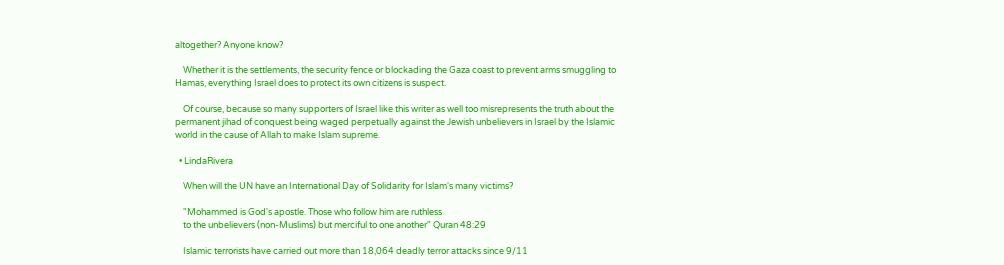altogether? Anyone know?

    Whether it is the settlements, the security fence or blockading the Gaza coast to prevent arms smuggling to Hamas, everything Israel does to protect its own citizens is suspect.

    Of course, because so many supporters of Israel like this writer as well too misrepresents the truth about the permanent jihad of conquest being waged perpetually against the Jewish unbelievers in Israel by the Islamic world in the cause of Allah to make Islam supreme.

  • LindaRivera

    When will the UN have an International Day of Solidarity for Islam's many victims?

    "Mohammed is God's apostle. Those who follow him are ruthless
    to the unbelievers (non-Muslims) but merciful to one another" Quran 48:29

    Islamic terrorists have carried out more than 18,064 deadly terror attacks since 9/11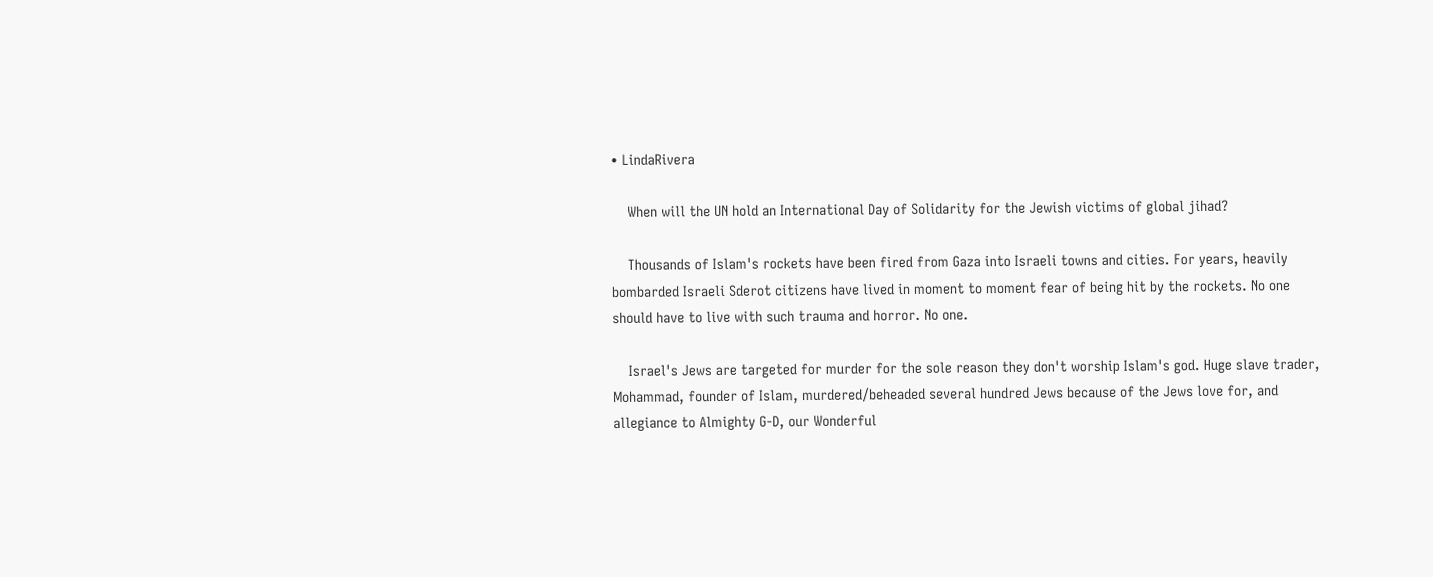• LindaRivera

    When will the UN hold an International Day of Solidarity for the Jewish victims of global jihad?

    Thousands of Islam's rockets have been fired from Gaza into Israeli towns and cities. For years, heavily bombarded Israeli Sderot citizens have lived in moment to moment fear of being hit by the rockets. No one should have to live with such trauma and horror. No one.

    Israel's Jews are targeted for murder for the sole reason they don't worship Islam's god. Huge slave trader, Mohammad, founder of Islam, murdered/beheaded several hundred Jews because of the Jews love for, and allegiance to Almighty G-D, our Wonderful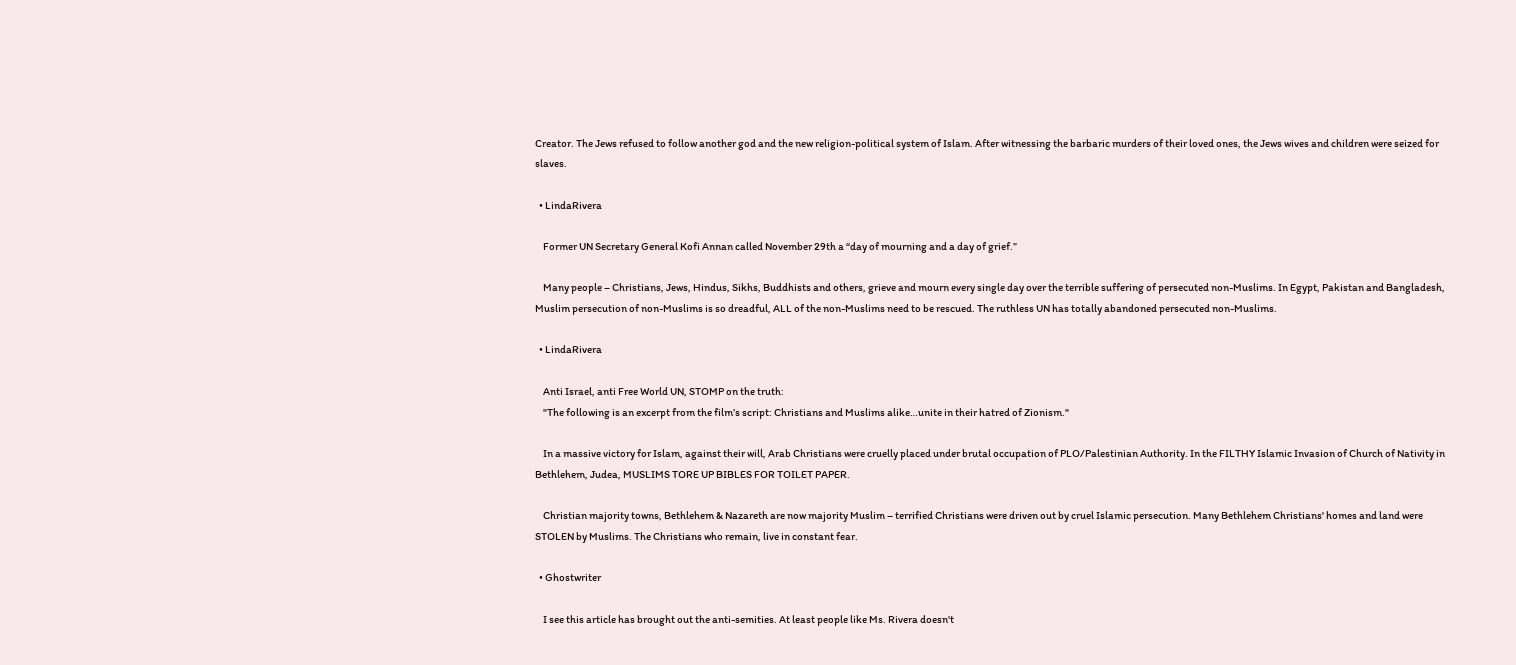Creator. The Jews refused to follow another god and the new religion-political system of Islam. After witnessing the barbaric murders of their loved ones, the Jews wives and children were seized for slaves.

  • LindaRivera

    Former UN Secretary General Kofi Annan called November 29th a “day of mourning and a day of grief.”

    Many people – Christians, Jews, Hindus, Sikhs, Buddhists and others, grieve and mourn every single day over the terrible suffering of persecuted non-Muslims. In Egypt, Pakistan and Bangladesh, Muslim persecution of non-Muslims is so dreadful, ALL of the non-Muslims need to be rescued. The ruthless UN has totally abandoned persecuted non-Muslims.

  • LindaRivera

    Anti Israel, anti Free World UN, STOMP on the truth:
    "The following is an excerpt from the film’s script: Christians and Muslims alike…unite in their hatred of Zionism."

    In a massive victory for Islam, against their will, Arab Christians were cruelly placed under brutal occupation of PLO/Palestinian Authority. In the FILTHY Islamic Invasion of Church of Nativity in Bethlehem, Judea, MUSLIMS TORE UP BIBLES FOR TOILET PAPER.

    Christian majority towns, Bethlehem & Nazareth are now majority Muslim – terrified Christians were driven out by cruel Islamic persecution. Many Bethlehem Christians' homes and land were STOLEN by Muslims. The Christians who remain, live in constant fear.

  • Ghostwriter

    I see this article has brought out the anti-semities. At least people like Ms. Rivera doesn't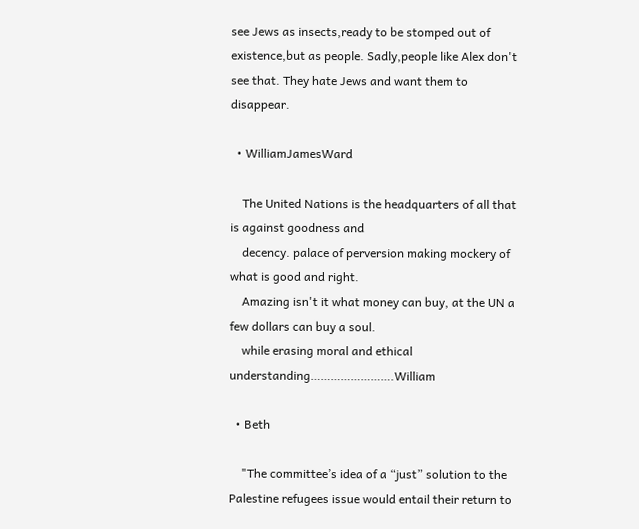see Jews as insects,ready to be stomped out of existence,but as people. Sadly,people like Alex don't see that. They hate Jews and want them to disappear.

  • WilliamJamesWard

    The United Nations is the headquarters of all that is against goodness and
    decency. palace of perversion making mockery of what is good and right.
    Amazing isn't it what money can buy, at the UN a few dollars can buy a soul.
    while erasing moral and ethical understanding…………………….William

  • Beth

    "The committee’s idea of a “just” solution to the Palestine refugees issue would entail their return to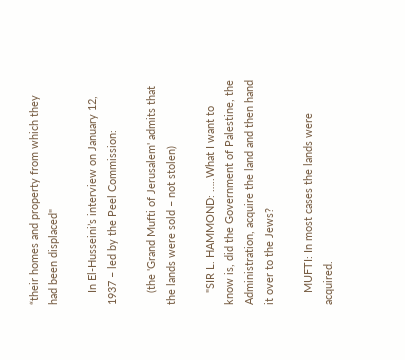“their homes and property from which they had been displaced"

    In El-Husseini’s interview on January 12, 1937 – led by the Peel Commission:

    (the 'Grand Mufti of Jerusalem' admits that the lands were sold – not stolen)

    "SIR L. HAMMOND: …..What I want to know is, did the Government of Palestine, the Administration, acquire the land and then hand it over to the Jews?

    MUFTI: In most cases the lands were acquired.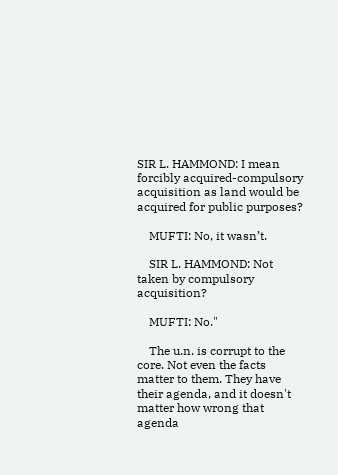SIR L. HAMMOND: I mean forcibly acquired-compulsory acquisition as land would be acquired for public purposes?

    MUFTI: No, it wasn’t.

    SIR L. HAMMOND: Not taken by compulsory acquisition?

    MUFTI: No."

    The u.n. is corrupt to the core. Not even the facts matter to them. They have their agenda, and it doesn't matter how wrong that agenda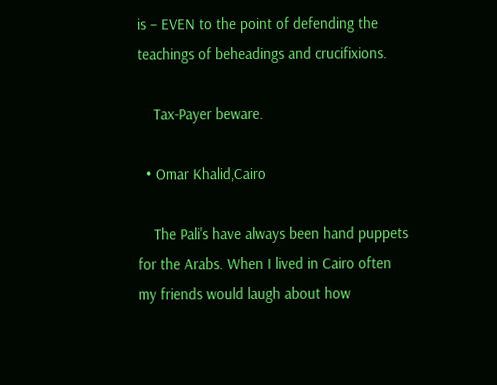is – EVEN to the point of defending the teachings of beheadings and crucifixions.

    Tax-Payer beware.

  • Omar Khalid,Cairo

    The Pali's have always been hand puppets for the Arabs. When I lived in Cairo often my friends would laugh about how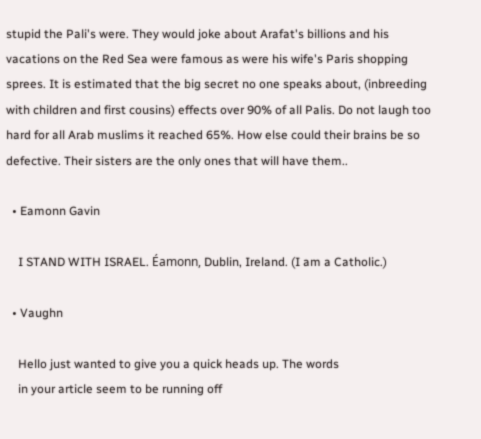stupid the Pali's were. They would joke about Arafat's billions and his vacations on the Red Sea were famous as were his wife's Paris shopping sprees. It is estimated that the big secret no one speaks about, (inbreeding with children and first cousins) effects over 90% of all Palis. Do not laugh too hard for all Arab muslims it reached 65%. How else could their brains be so defective. Their sisters are the only ones that will have them..

  • Eamonn Gavin

    I STAND WITH ISRAEL. Éamonn, Dublin, Ireland. (I am a Catholic.)

  • Vaughn

    Hello just wanted to give you a quick heads up. The words
    in your article seem to be running off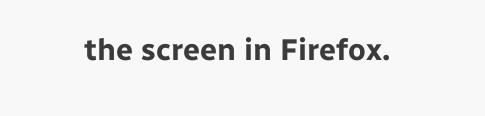the screen in Firefox.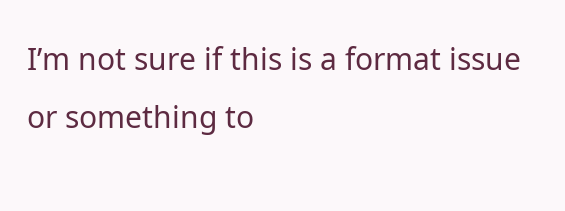I’m not sure if this is a format issue or something to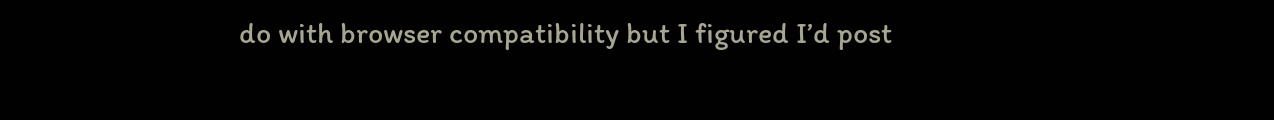do with browser compatibility but I figured I’d post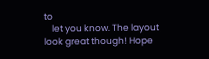to
    let you know. The layout look great though! Hope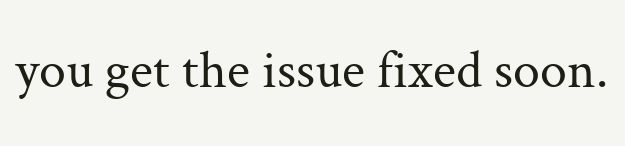you get the issue fixed soon.